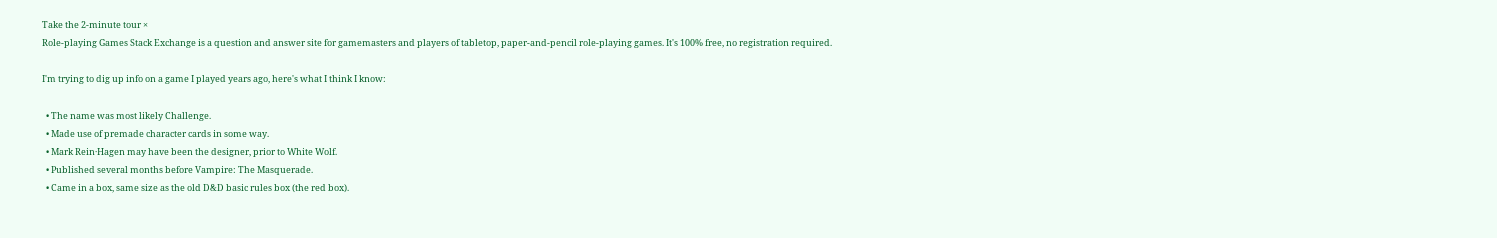Take the 2-minute tour ×
Role-playing Games Stack Exchange is a question and answer site for gamemasters and players of tabletop, paper-and-pencil role-playing games. It's 100% free, no registration required.

I'm trying to dig up info on a game I played years ago, here's what I think I know:

  • The name was most likely Challenge.
  • Made use of premade character cards in some way.
  • Mark Rein·Hagen may have been the designer, prior to White Wolf.
  • Published several months before Vampire: The Masquerade.
  • Came in a box, same size as the old D&D basic rules box (the red box).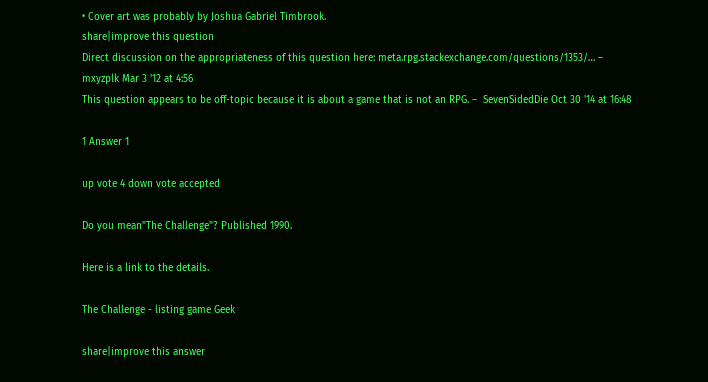• Cover art was probably by Joshua Gabriel Timbrook.
share|improve this question
Direct discussion on the appropriateness of this question here: meta.rpg.stackexchange.com/questions/1353/… –  mxyzplk Mar 3 '12 at 4:56
This question appears to be off-topic because it is about a game that is not an RPG. –  SevenSidedDie Oct 30 '14 at 16:48

1 Answer 1

up vote 4 down vote accepted

Do you mean"The Challenge"? Published 1990.

Here is a link to the details.

The Challenge - listing game Geek

share|improve this answer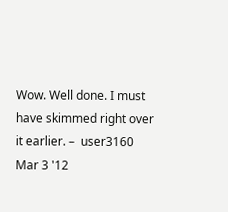Wow. Well done. I must have skimmed right over it earlier. –  user3160 Mar 3 '12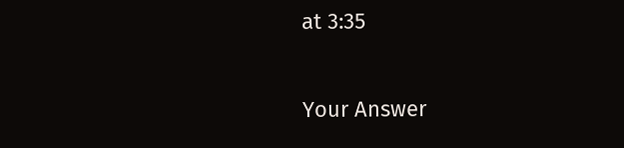at 3:35

Your Answer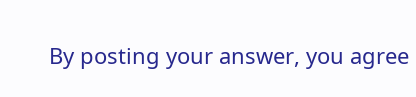By posting your answer, you agree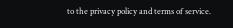to the privacy policy and terms of service.